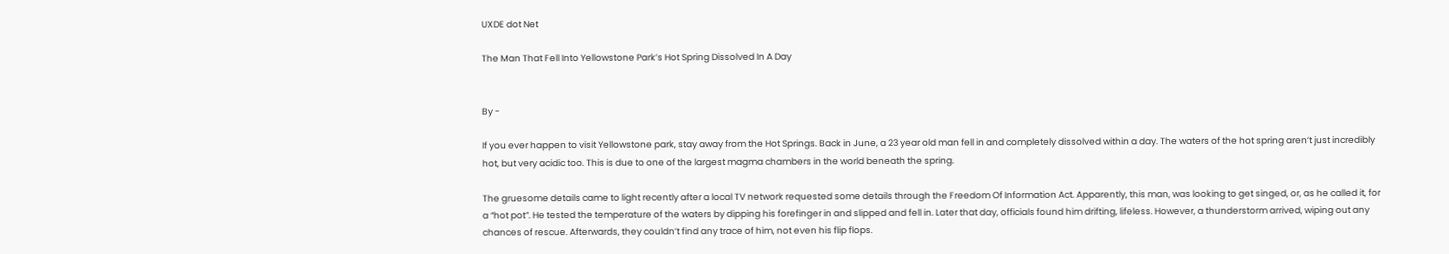UXDE dot Net

The Man That Fell Into Yellowstone Park’s Hot Spring Dissolved In A Day


By -

If you ever happen to visit Yellowstone park, stay away from the Hot Springs. Back in June, a 23 year old man fell in and completely dissolved within a day. The waters of the hot spring aren’t just incredibly hot, but very acidic too. This is due to one of the largest magma chambers in the world beneath the spring.

The gruesome details came to light recently after a local TV network requested some details through the Freedom Of Information Act. Apparently, this man, was looking to get singed, or, as he called it, for a “hot pot”. He tested the temperature of the waters by dipping his forefinger in and slipped and fell in. Later that day, officials found him drifting, lifeless. However, a thunderstorm arrived, wiping out any chances of rescue. Afterwards, they couldn’t find any trace of him, not even his flip flops.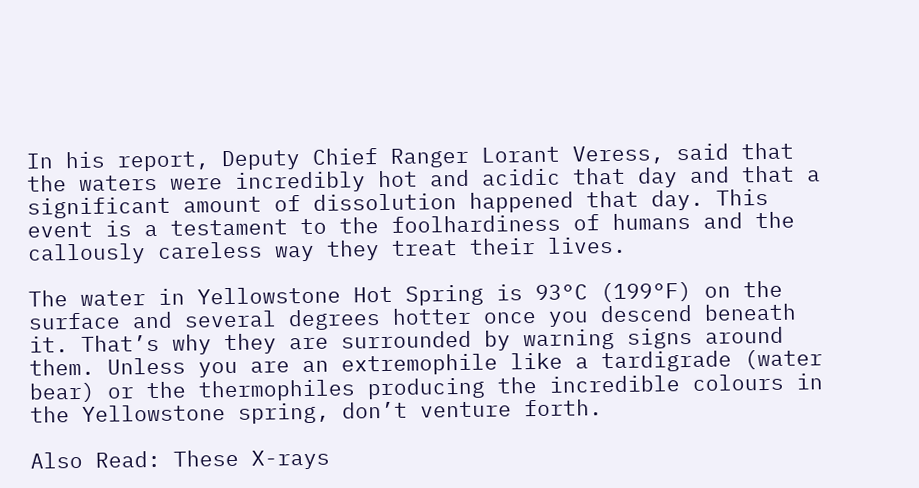In his report, Deputy Chief Ranger Lorant Veress, said that the waters were incredibly hot and acidic that day and that a significant amount of dissolution happened that day. This event is a testament to the foolhardiness of humans and the callously careless way they treat their lives.

The water in Yellowstone Hot Spring is 93°C (199°F) on the surface and several degrees hotter once you descend beneath it. That’s why they are surrounded by warning signs around them. Unless you are an extremophile like a tardigrade (water bear) or the thermophiles producing the incredible colours in the Yellowstone spring, don’t venture forth.

Also Read: These X-rays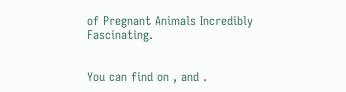of Pregnant Animals Incredibly Fascinating.


You can find on , and .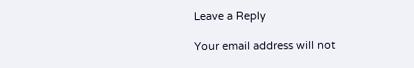Leave a Reply

Your email address will not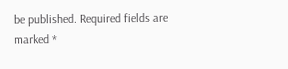be published. Required fields are marked *